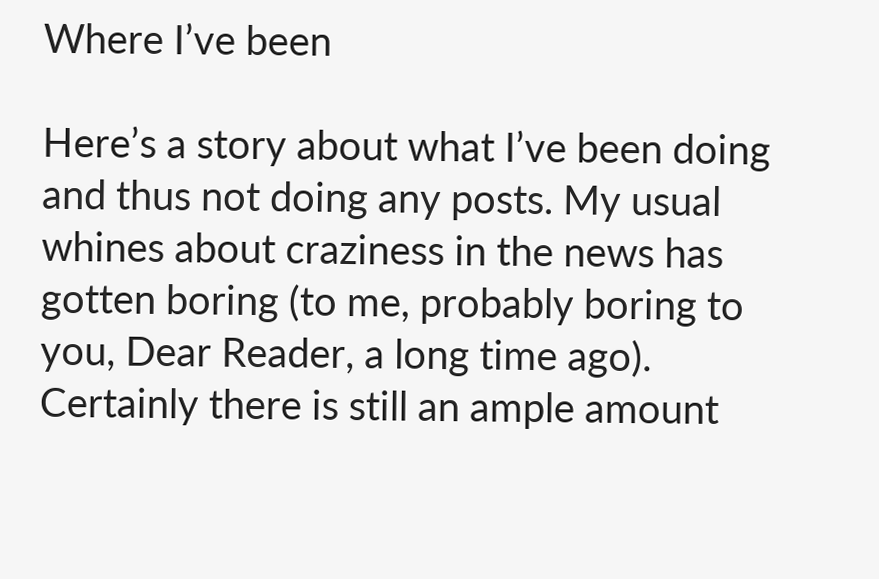Where I’ve been

Here’s a story about what I’ve been doing and thus not doing any posts. My usual whines about craziness in the news has gotten boring (to me, probably boring to you, Dear Reader, a long time ago). Certainly there is still an ample amount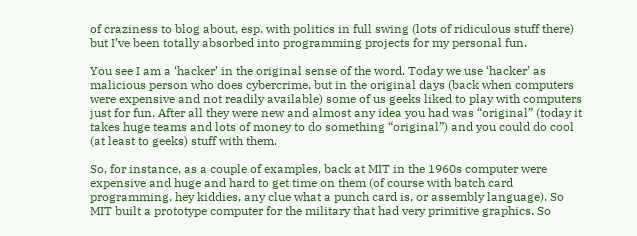of craziness to blog about, esp. with politics in full swing (lots of ridiculous stuff there) but I’ve been totally absorbed into programming projects for my personal fun.

You see I am a ‘hacker’ in the original sense of the word. Today we use ‘hacker’ as malicious person who does cybercrime, but in the original days (back when computers were expensive and not readily available) some of us geeks liked to play with computers just for fun. After all they were new and almost any idea you had was “original” (today it takes huge teams and lots of money to do something “original”) and you could do cool (at least to geeks) stuff with them.

So, for instance, as a couple of examples, back at MIT in the 1960s computer were expensive and huge and hard to get time on them (of course with batch card programming, hey kiddies, any clue what a punch card is, or assembly language). So MIT built a prototype computer for the military that had very primitive graphics. So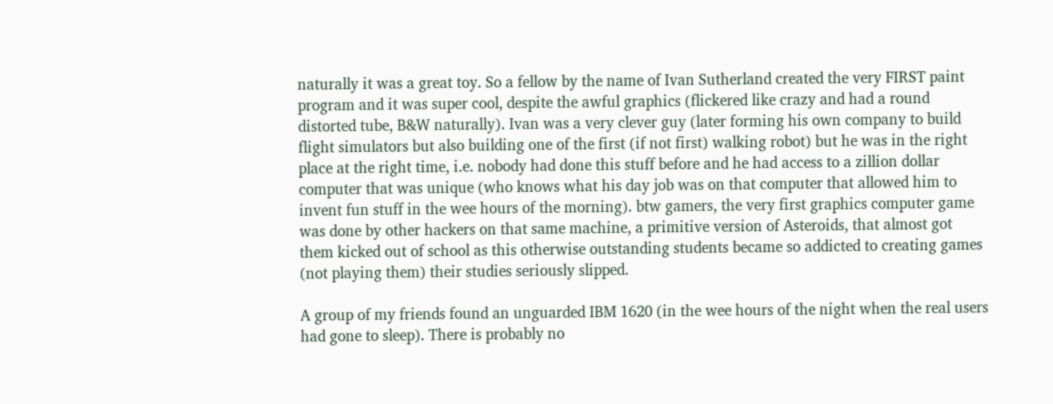naturally it was a great toy. So a fellow by the name of Ivan Sutherland created the very FIRST paint program and it was super cool, despite the awful graphics (flickered like crazy and had a round distorted tube, B&W naturally). Ivan was a very clever guy (later forming his own company to build flight simulators but also building one of the first (if not first) walking robot) but he was in the right place at the right time, i.e. nobody had done this stuff before and he had access to a zillion dollar computer that was unique (who knows what his day job was on that computer that allowed him to invent fun stuff in the wee hours of the morning). btw gamers, the very first graphics computer game was done by other hackers on that same machine, a primitive version of Asteroids, that almost got them kicked out of school as this otherwise outstanding students became so addicted to creating games (not playing them) their studies seriously slipped.

A group of my friends found an unguarded IBM 1620 (in the wee hours of the night when the real users had gone to sleep). There is probably no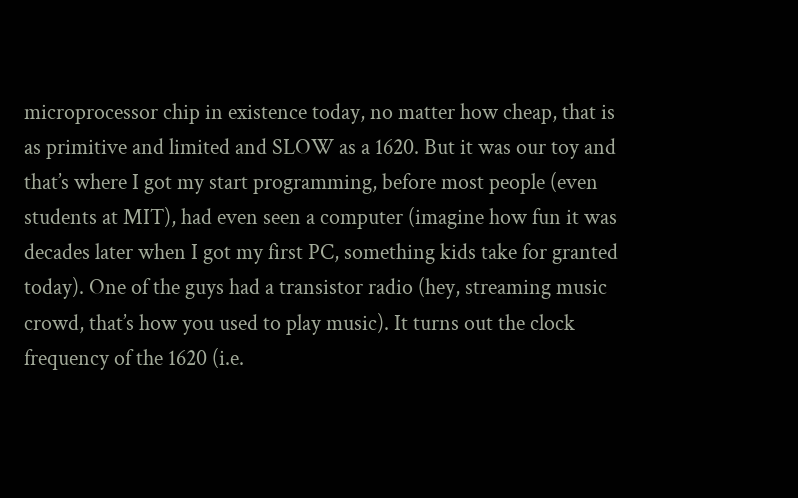microprocessor chip in existence today, no matter how cheap, that is as primitive and limited and SLOW as a 1620. But it was our toy and that’s where I got my start programming, before most people (even students at MIT), had even seen a computer (imagine how fun it was decades later when I got my first PC, something kids take for granted today). One of the guys had a transistor radio (hey, streaming music crowd, that’s how you used to play music). It turns out the clock frequency of the 1620 (i.e.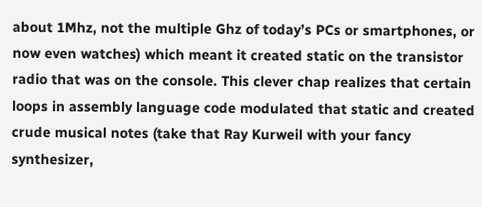about 1Mhz, not the multiple Ghz of today’s PCs or smartphones, or now even watches) which meant it created static on the transistor radio that was on the console. This clever chap realizes that certain loops in assembly language code modulated that static and created crude musical notes (take that Ray Kurweil with your fancy synthesizer,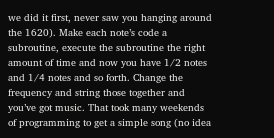we did it first, never saw you hanging around the 1620). Make each note’s code a subroutine, execute the subroutine the right amount of time and now you have 1/2 notes and 1/4 notes and so forth. Change the frequency and string those together and you’ve got music. That took many weekends of programming to get a simple song (no idea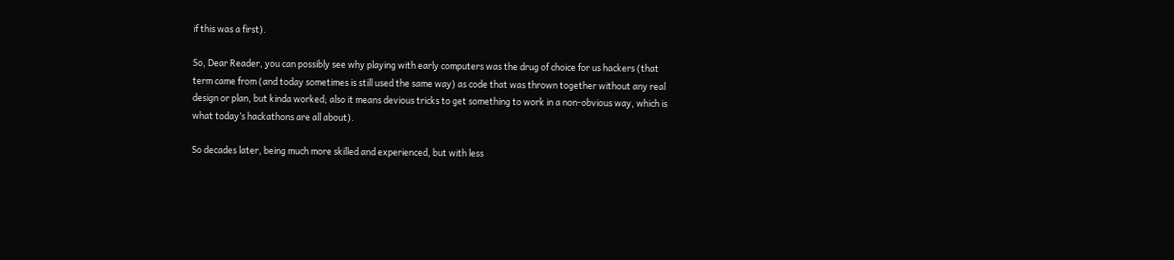if this was a first).

So, Dear Reader, you can possibly see why playing with early computers was the drug of choice for us hackers (that term came from (and today sometimes is still used the same way) as code that was thrown together without any real design or plan, but kinda worked; also it means devious tricks to get something to work in a non-obvious way, which is what today’s hackathons are all about).

So decades later, being much more skilled and experienced, but with less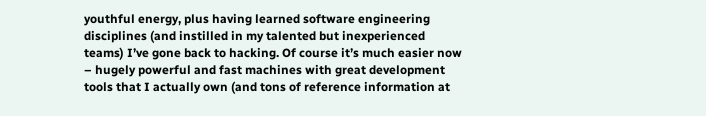youthful energy, plus having learned software engineering disciplines (and instilled in my talented but inexperienced teams) I’ve gone back to hacking. Of course it’s much easier now – hugely powerful and fast machines with great development tools that I actually own (and tons of reference information at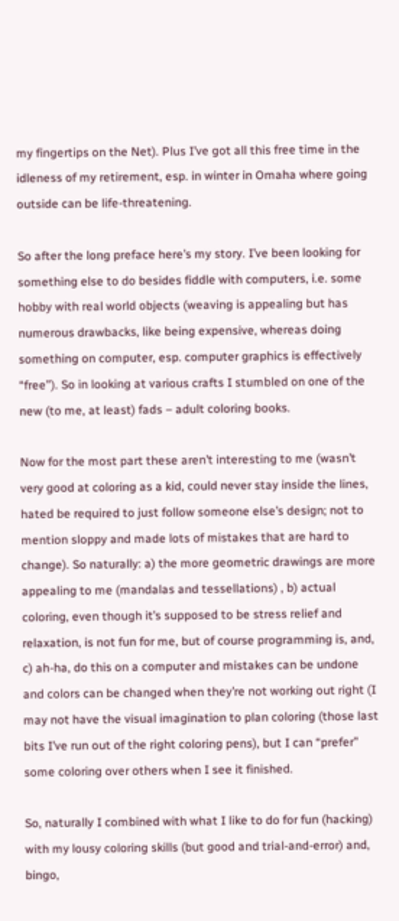my fingertips on the Net). Plus I’ve got all this free time in the idleness of my retirement, esp. in winter in Omaha where going outside can be life-threatening.

So after the long preface here’s my story. I’ve been looking for something else to do besides fiddle with computers, i.e. some hobby with real world objects (weaving is appealing but has numerous drawbacks, like being expensive, whereas doing something on computer, esp. computer graphics is effectively “free”). So in looking at various crafts I stumbled on one of the new (to me, at least) fads – adult coloring books.

Now for the most part these aren’t interesting to me (wasn’t very good at coloring as a kid, could never stay inside the lines, hated be required to just follow someone else’s design; not to mention sloppy and made lots of mistakes that are hard to change). So naturally: a) the more geometric drawings are more appealing to me (mandalas and tessellations) , b) actual coloring, even though it’s supposed to be stress relief and relaxation, is not fun for me, but of course programming is, and, c) ah-ha, do this on a computer and mistakes can be undone and colors can be changed when they’re not working out right (I may not have the visual imagination to plan coloring (those last bits I’ve run out of the right coloring pens), but I can “prefer” some coloring over others when I see it finished.

So, naturally I combined with what I like to do for fun (hacking) with my lousy coloring skills (but good and trial-and-error) and, bingo,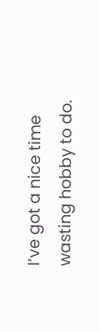I’ve got a nice time wasting hobby to do.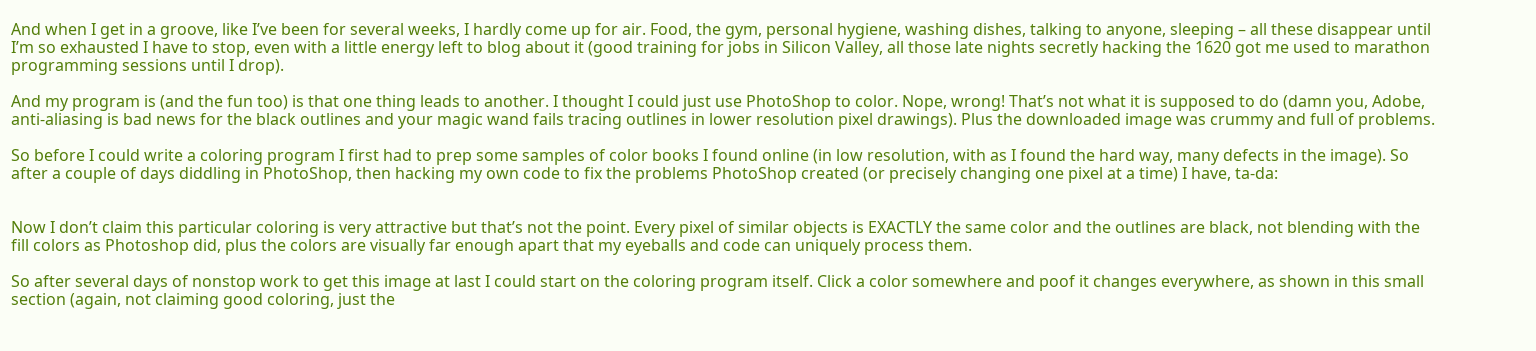And when I get in a groove, like I’ve been for several weeks, I hardly come up for air. Food, the gym, personal hygiene, washing dishes, talking to anyone, sleeping – all these disappear until I’m so exhausted I have to stop, even with a little energy left to blog about it (good training for jobs in Silicon Valley, all those late nights secretly hacking the 1620 got me used to marathon programming sessions until I drop).

And my program is (and the fun too) is that one thing leads to another. I thought I could just use PhotoShop to color. Nope, wrong! That’s not what it is supposed to do (damn you, Adobe, anti-aliasing is bad news for the black outlines and your magic wand fails tracing outlines in lower resolution pixel drawings). Plus the downloaded image was crummy and full of problems.

So before I could write a coloring program I first had to prep some samples of color books I found online (in low resolution, with as I found the hard way, many defects in the image). So after a couple of days diddling in PhotoShop, then hacking my own code to fix the problems PhotoShop created (or precisely changing one pixel at a time) I have, ta-da:


Now I don’t claim this particular coloring is very attractive but that’s not the point. Every pixel of similar objects is EXACTLY the same color and the outlines are black, not blending with the fill colors as Photoshop did, plus the colors are visually far enough apart that my eyeballs and code can uniquely process them.

So after several days of nonstop work to get this image at last I could start on the coloring program itself. Click a color somewhere and poof it changes everywhere, as shown in this small section (again, not claiming good coloring, just the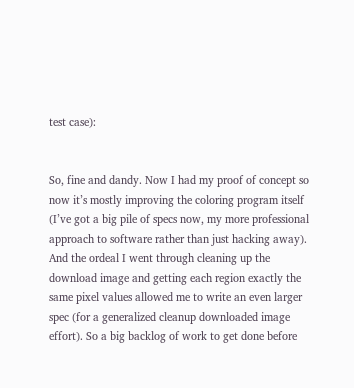test case):


So, fine and dandy. Now I had my proof of concept so now it’s mostly improving the coloring program itself (I’ve got a big pile of specs now, my more professional approach to software rather than just hacking away). And the ordeal I went through cleaning up the download image and getting each region exactly the same pixel values allowed me to write an even larger spec (for a generalized cleanup downloaded image effort). So a big backlog of work to get done before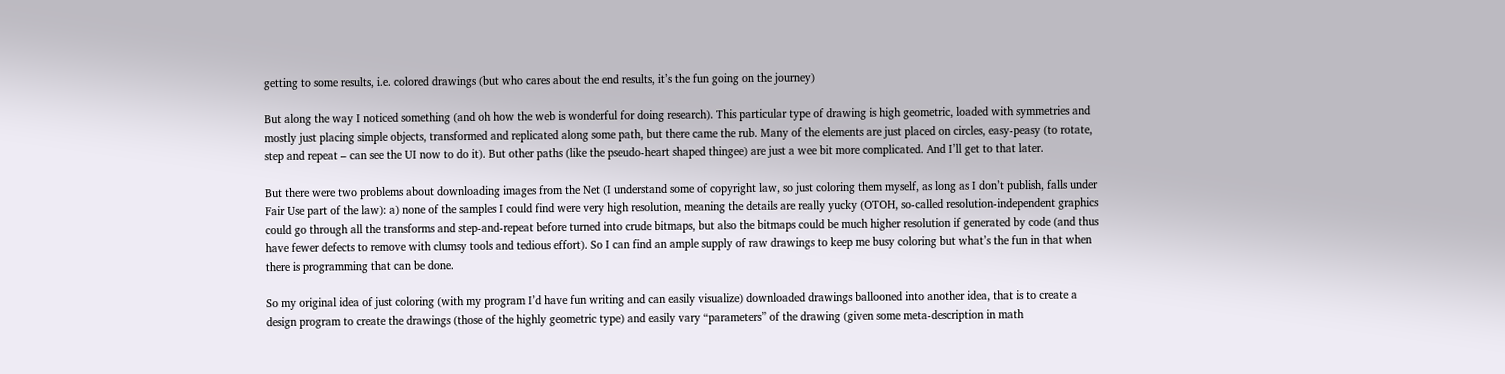getting to some results, i.e. colored drawings (but who cares about the end results, it’s the fun going on the journey)

But along the way I noticed something (and oh how the web is wonderful for doing research). This particular type of drawing is high geometric, loaded with symmetries and mostly just placing simple objects, transformed and replicated along some path, but there came the rub. Many of the elements are just placed on circles, easy-peasy (to rotate, step and repeat – can see the UI now to do it). But other paths (like the pseudo-heart shaped thingee) are just a wee bit more complicated. And I’ll get to that later.

But there were two problems about downloading images from the Net (I understand some of copyright law, so just coloring them myself, as long as I don’t publish, falls under Fair Use part of the law): a) none of the samples I could find were very high resolution, meaning the details are really yucky (OTOH, so-called resolution-independent graphics could go through all the transforms and step-and-repeat before turned into crude bitmaps, but also the bitmaps could be much higher resolution if generated by code (and thus have fewer defects to remove with clumsy tools and tedious effort). So I can find an ample supply of raw drawings to keep me busy coloring but what’s the fun in that when there is programming that can be done.

So my original idea of just coloring (with my program I’d have fun writing and can easily visualize) downloaded drawings ballooned into another idea, that is to create a design program to create the drawings (those of the highly geometric type) and easily vary “parameters” of the drawing (given some meta-description in math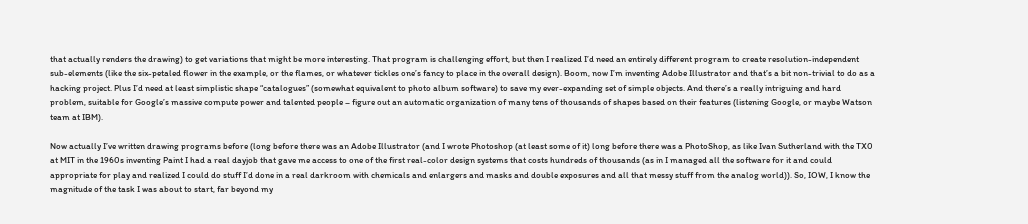that actually renders the drawing) to get variations that might be more interesting. That program is challenging effort, but then I realized I’d need an entirely different program to create resolution-independent sub-elements (like the six-petaled flower in the example, or the flames, or whatever tickles one’s fancy to place in the overall design). Boom, now I’m inventing Adobe Illustrator and that’s a bit non-trivial to do as a hacking project. Plus I’d need at least simplistic shape “catalogues” (somewhat equivalent to photo album software) to save my ever-expanding set of simple objects. And there’s a really intriguing and hard problem, suitable for Google’s massive compute power and talented people – figure out an automatic organization of many tens of thousands of shapes based on their features (listening Google, or maybe Watson team at IBM).

Now actually I’ve written drawing programs before (long before there was an Adobe Illustrator (and I wrote Photoshop (at least some of it) long before there was a PhotoShop, as like Ivan Sutherland with the TX0 at MIT in the 1960s inventing Paint I had a real dayjob that gave me access to one of the first real-color design systems that costs hundreds of thousands (as in I managed all the software for it and could appropriate for play and realized I could do stuff I’d done in a real darkroom with chemicals and enlargers and masks and double exposures and all that messy stuff from the analog world)). So, IOW, I know the magnitude of the task I was about to start, far beyond my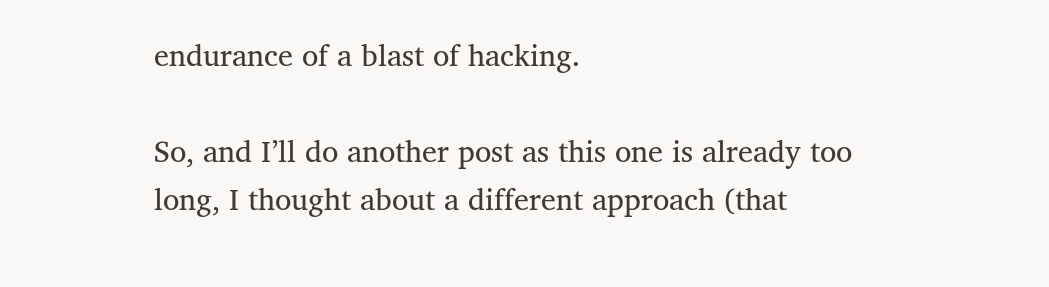endurance of a blast of hacking.

So, and I’ll do another post as this one is already too long, I thought about a different approach (that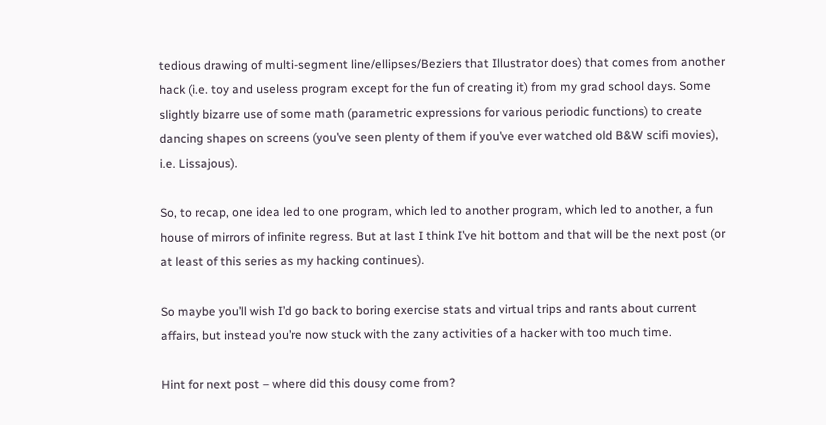tedious drawing of multi-segment line/ellipses/Beziers that Illustrator does) that comes from another hack (i.e. toy and useless program except for the fun of creating it) from my grad school days. Some slightly bizarre use of some math (parametric expressions for various periodic functions) to create dancing shapes on screens (you’ve seen plenty of them if you’ve ever watched old B&W scifi movies), i.e. Lissajous).

So, to recap, one idea led to one program, which led to another program, which led to another, a fun house of mirrors of infinite regress. But at last I think I’ve hit bottom and that will be the next post (or at least of this series as my hacking continues).

So maybe you’ll wish I’d go back to boring exercise stats and virtual trips and rants about current affairs, but instead you’re now stuck with the zany activities of a hacker with too much time.

Hint for next post – where did this dousy come from?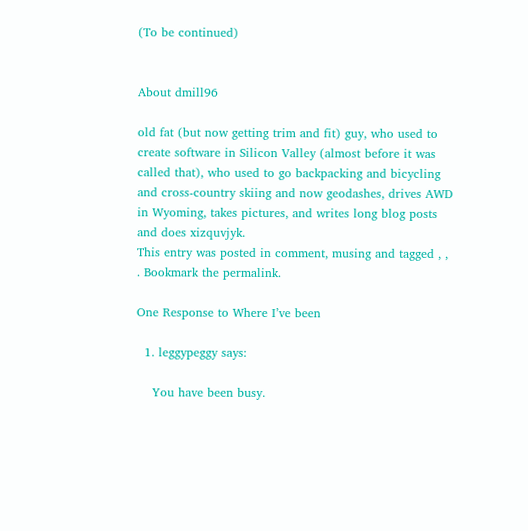(To be continued)


About dmill96

old fat (but now getting trim and fit) guy, who used to create software in Silicon Valley (almost before it was called that), who used to go backpacking and bicycling and cross-country skiing and now geodashes, drives AWD in Wyoming, takes pictures, and writes long blog posts and does xizquvjyk.
This entry was posted in comment, musing and tagged , , . Bookmark the permalink.

One Response to Where I’ve been

  1. leggypeggy says:

    You have been busy.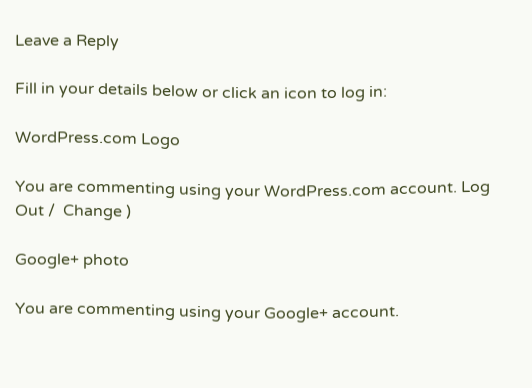Leave a Reply

Fill in your details below or click an icon to log in:

WordPress.com Logo

You are commenting using your WordPress.com account. Log Out /  Change )

Google+ photo

You are commenting using your Google+ account.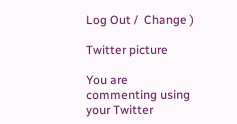Log Out /  Change )

Twitter picture

You are commenting using your Twitter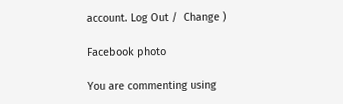account. Log Out /  Change )

Facebook photo

You are commenting using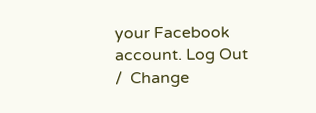your Facebook account. Log Out /  Change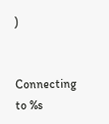)


Connecting to %s